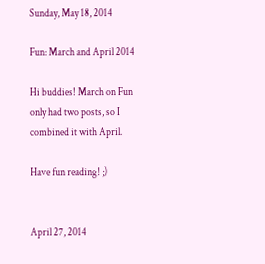Sunday, May 18, 2014

Fun: March and April 2014

Hi buddies! March on Fun only had two posts, so I combined it with April.

Have fun reading! ;)


April 27, 2014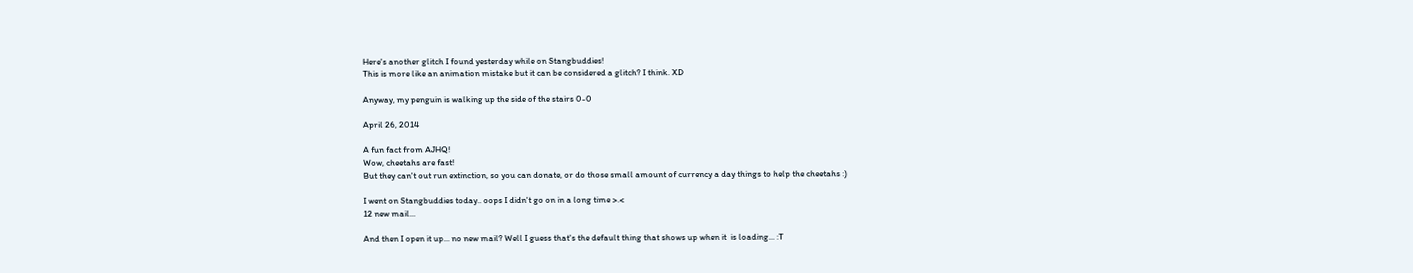Here's another glitch I found yesterday while on Stangbuddies!
This is more like an animation mistake but it can be considered a glitch? I think. XD

Anyway, my penguin is walking up the side of the stairs 0-0

April 26, 2014

A fun fact from AJHQ!
Wow, cheetahs are fast!
But they can't out run extinction, so you can donate, or do those small amount of currency a day things to help the cheetahs :)

I went on Stangbuddies today.. oops I didn't go on in a long time >.<
12 new mail...

And then I open it up... no new mail? Well I guess that's the default thing that shows up when it  is loading... :T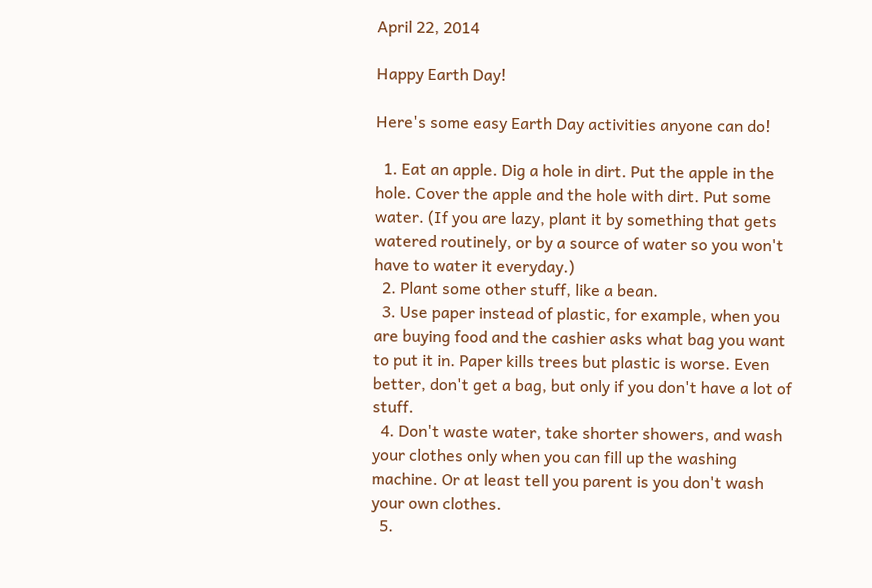April 22, 2014

Happy Earth Day!

Here's some easy Earth Day activities anyone can do!

  1. Eat an apple. Dig a hole in dirt. Put the apple in the hole. Cover the apple and the hole with dirt. Put some water. (If you are lazy, plant it by something that gets watered routinely, or by a source of water so you won't have to water it everyday.)
  2. Plant some other stuff, like a bean.
  3. Use paper instead of plastic, for example, when you are buying food and the cashier asks what bag you want to put it in. Paper kills trees but plastic is worse. Even better, don't get a bag, but only if you don't have a lot of stuff.
  4. Don't waste water, take shorter showers, and wash your clothes only when you can fill up the washing machine. Or at least tell you parent is you don't wash your own clothes.
  5.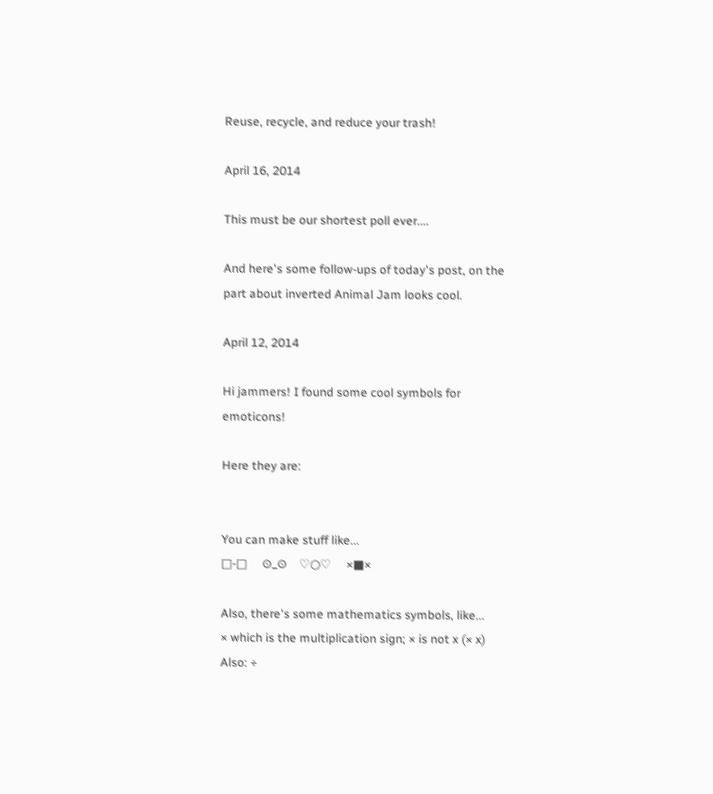Reuse, recycle, and reduce your trash!

April 16, 2014

This must be our shortest poll ever....

And here's some follow-ups of today's post, on the part about inverted Animal Jam looks cool.

April 12, 2014

Hi jammers! I found some cool symbols for emoticons!

Here they are:


You can make stuff like...
□-□     ⊙_⊙    ♡○♡     ×■×

Also, there's some mathematics symbols, like...
× which is the multiplication sign; × is not x (× x)
Also: ÷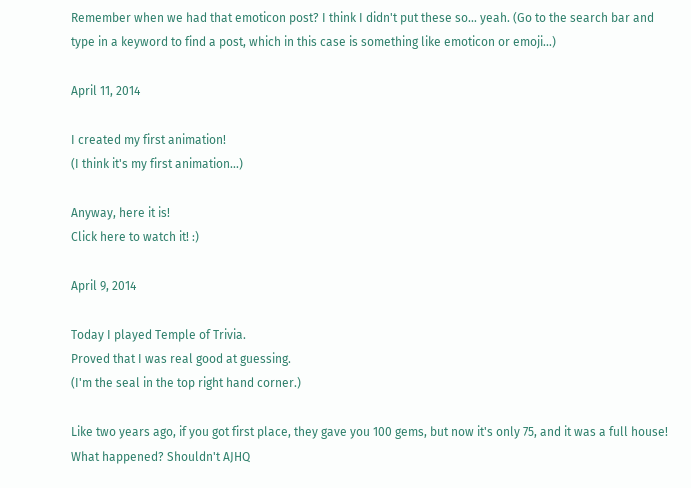Remember when we had that emoticon post? I think I didn't put these so... yeah. (Go to the search bar and type in a keyword to find a post, which in this case is something like emoticon or emoji...)

April 11, 2014

I created my first animation!
(I think it's my first animation...)

Anyway, here it is!
Click here to watch it! :)

April 9, 2014

Today I played Temple of Trivia.
Proved that I was real good at guessing.
(I'm the seal in the top right hand corner.)

Like two years ago, if you got first place, they gave you 100 gems, but now it's only 75, and it was a full house!
What happened? Shouldn't AJHQ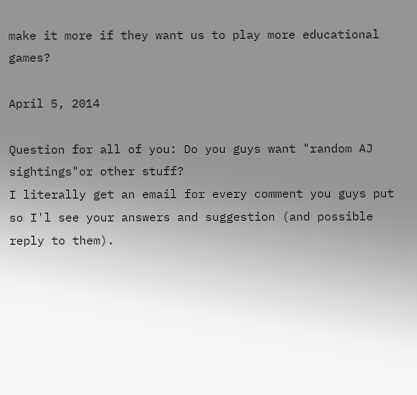make it more if they want us to play more educational games?

April 5, 2014

Question for all of you: Do you guys want "random AJ sightings"or other stuff?
I literally get an email for every comment you guys put so I'l see your answers and suggestion (and possible reply to them).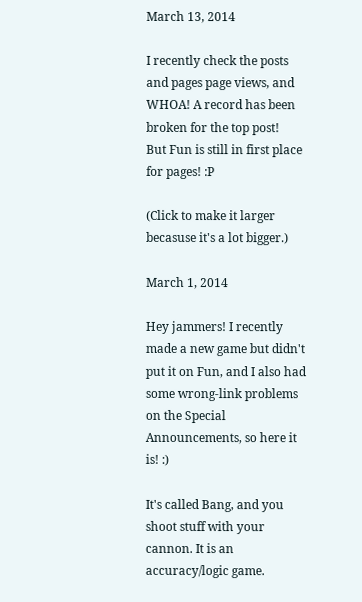March 13, 2014

I recently check the posts and pages page views, and WHOA! A record has been broken for the top post!
But Fun is still in first place for pages! :P

(Click to make it larger becasuse it's a lot bigger.)

March 1, 2014

Hey jammers! I recently made a new game but didn't put it on Fun, and I also had some wrong-link problems on the Special Announcements, so here it is! :)

It's called Bang, and you shoot stuff with your cannon. It is an accuracy/logic game.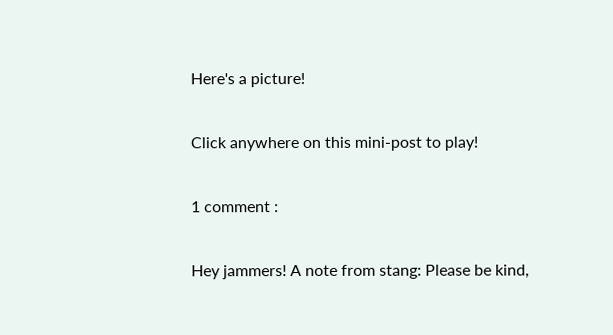Here's a picture!

Click anywhere on this mini-post to play!

1 comment :

Hey jammers! A note from stang: Please be kind,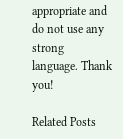appropriate and do not use any strong language. Thank you!

Related Posts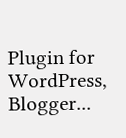Plugin for WordPress, Blogger...